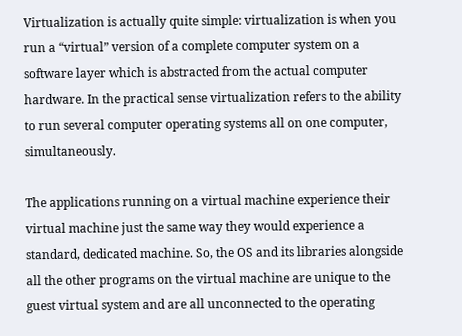Virtualization is actually quite simple: virtualization is when you run a “virtual” version of a complete computer system on a software layer which is abstracted from the actual computer hardware. In the practical sense virtualization refers to the ability to run several computer operating systems all on one computer, simultaneously.

The applications running on a virtual machine experience their virtual machine just the same way they would experience a standard, dedicated machine. So, the OS and its libraries alongside all the other programs on the virtual machine are unique to the guest virtual system and are all unconnected to the operating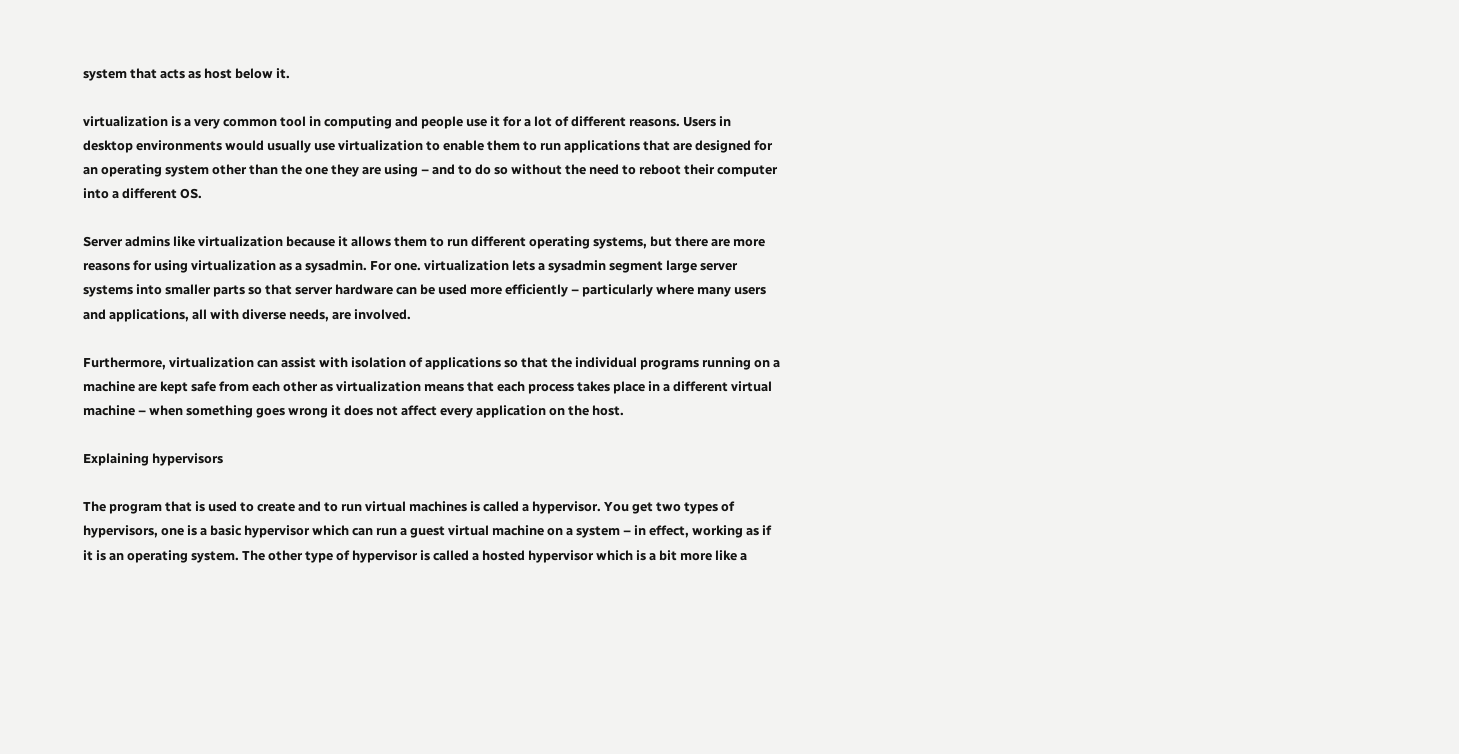system that acts as host below it.

virtualization is a very common tool in computing and people use it for a lot of different reasons. Users in desktop environments would usually use virtualization to enable them to run applications that are designed for an operating system other than the one they are using – and to do so without the need to reboot their computer into a different OS.

Server admins like virtualization because it allows them to run different operating systems, but there are more reasons for using virtualization as a sysadmin. For one. virtualization lets a sysadmin segment large server systems into smaller parts so that server hardware can be used more efficiently – particularly where many users and applications, all with diverse needs, are involved.

Furthermore, virtualization can assist with isolation of applications so that the individual programs running on a machine are kept safe from each other as virtualization means that each process takes place in a different virtual machine – when something goes wrong it does not affect every application on the host.

Explaining hypervisors

The program that is used to create and to run virtual machines is called a hypervisor. You get two types of hypervisors, one is a basic hypervisor which can run a guest virtual machine on a system – in effect, working as if it is an operating system. The other type of hypervisor is called a hosted hypervisor which is a bit more like a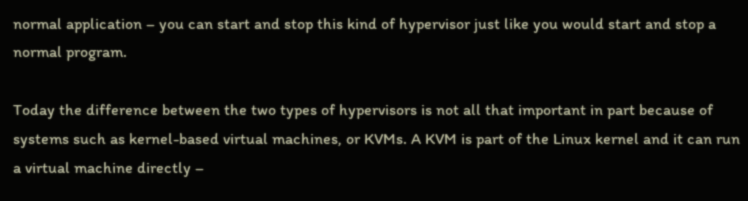normal application – you can start and stop this kind of hypervisor just like you would start and stop a normal program.

Today the difference between the two types of hypervisors is not all that important in part because of systems such as kernel-based virtual machines, or KVMs. A KVM is part of the Linux kernel and it can run a virtual machine directly –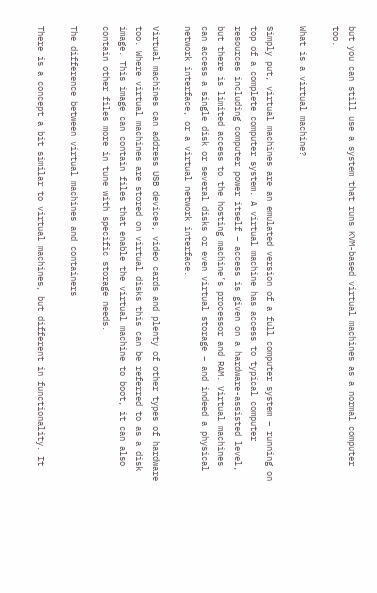but you can still use a system that runs KVM-based virtual machines as a normal computer too.

What is a virtual machine?

Simply put, virtual machines are an emulated version of a full computer system – running on top of a complete computer system. A virtual machine has access to typical computer resources including computer power itself – access is given on a hardware-assisted level, but there is limited access to the hosting machine’s processor and RAM. Virtual machines can access a single disk or several disks or even virtual storage – and indeed a physical network interface, or a virtual network interface.

Virtual machines can address USB devices, video cards and plenty of other types of hardware too. Where virtual machines are stored on virtual disks this can be referred to as a disk image. This image can contain files that enable the virtual machine to boot, it can also contain other files more in tune with specific storage needs.

The difference between virtual machines and containers

There is a concept a bit similar to virtual machines, but different in functionality. It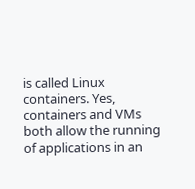is called Linux containers. Yes, containers and VMs both allow the running of applications in an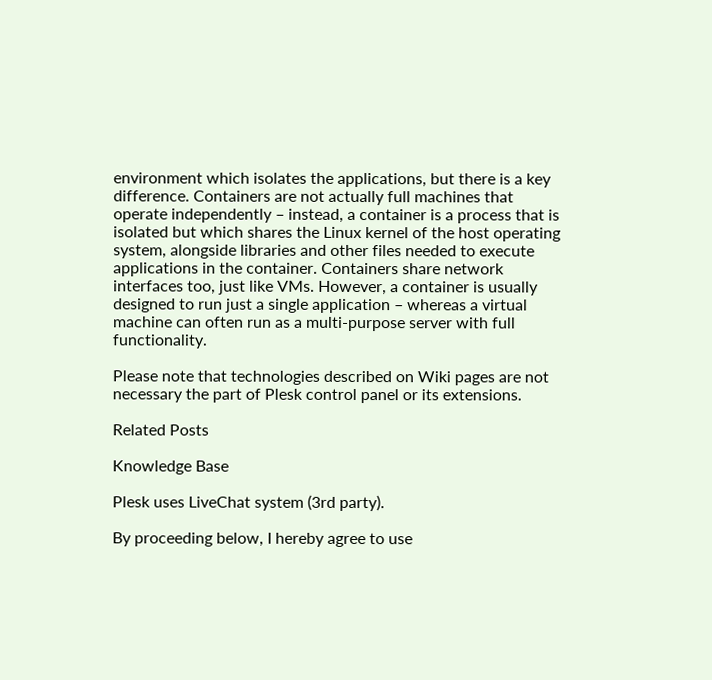environment which isolates the applications, but there is a key difference. Containers are not actually full machines that operate independently – instead, a container is a process that is isolated but which shares the Linux kernel of the host operating system, alongside libraries and other files needed to execute applications in the container. Containers share network interfaces too, just like VMs. However, a container is usually designed to run just a single application – whereas a virtual machine can often run as a multi-purpose server with full functionality.

Please note that technologies described on Wiki pages are not necessary the part of Plesk control panel or its extensions.

Related Posts

Knowledge Base

Plesk uses LiveChat system (3rd party).

By proceeding below, I hereby agree to use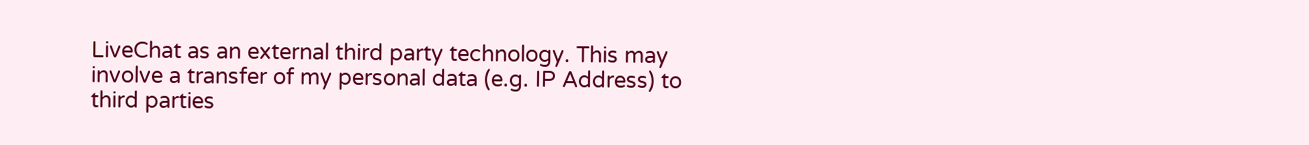LiveChat as an external third party technology. This may involve a transfer of my personal data (e.g. IP Address) to third parties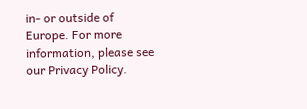in- or outside of Europe. For more information, please see our Privacy Policy.